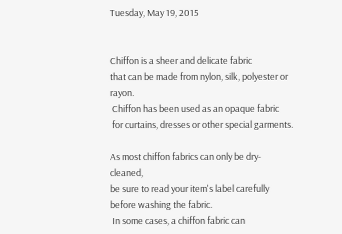Tuesday, May 19, 2015


Chiffon is a sheer and delicate fabric
that can be made from nylon, silk, polyester or rayon.
 Chiffon has been used as an opaque fabric
 for curtains, dresses or other special garments.

As most chiffon fabrics can only be dry-cleaned,
be sure to read your item's label carefully before washing the fabric.
 In some cases, a chiffon fabric can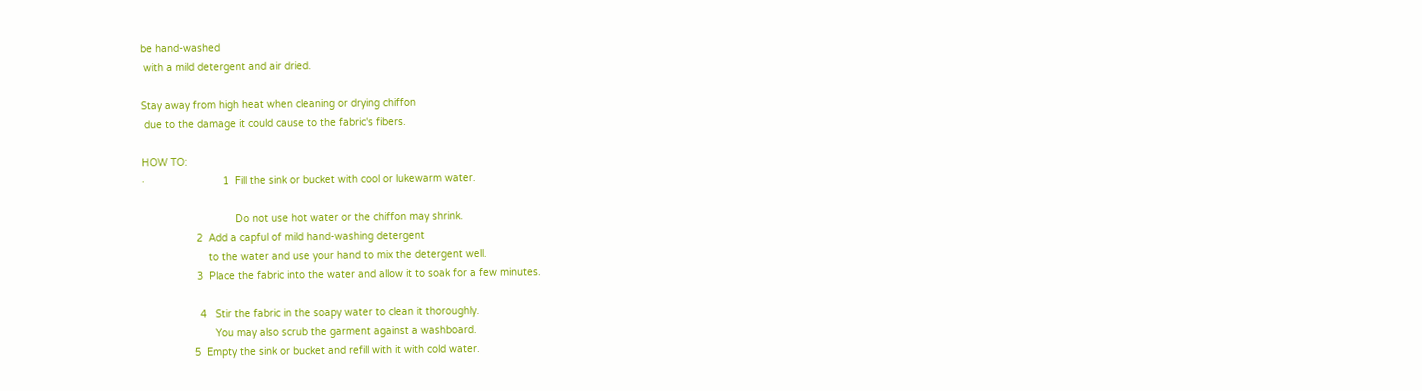be hand-washed
 with a mild detergent and air dried.

Stay away from high heat when cleaning or drying chiffon
 due to the damage it could cause to the fabric's fibers.

HOW TO:
·                          1  Fill the sink or bucket with cool or lukewarm water.

                               Do not use hot water or the chiffon may shrink.
                  2  Add a capful of mild hand-washing detergent
                      to the water and use your hand to mix the detergent well.
                  3  Place the fabric into the water and allow it to soak for a few minutes.

                   4   Stir the fabric in the soapy water to clean it thoroughly.
                        You may also scrub the garment against a washboard.
                 5  Empty the sink or bucket and refill with it with cold water.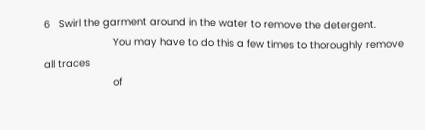6   Swirl the garment around in the water to remove the detergent.
                       You may have to do this a few times to thoroughly remove all traces
                       of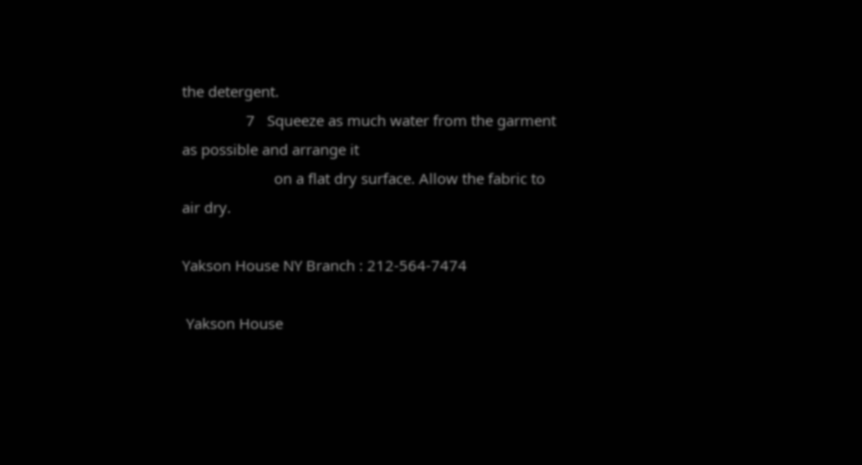the detergent.
                7   Squeeze as much water from the garment as possible and arrange it
                       on a flat dry surface. Allow the fabric to air dry.

Yakson House NY Branch : 212-564-7474

 Yakson House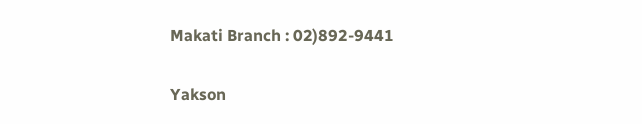Makati Branch : 02)892-9441

Yakson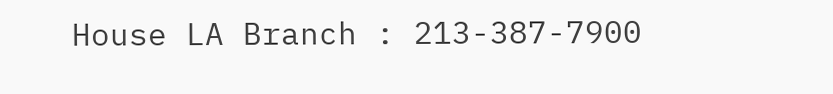House LA Branch : 213-387-7900